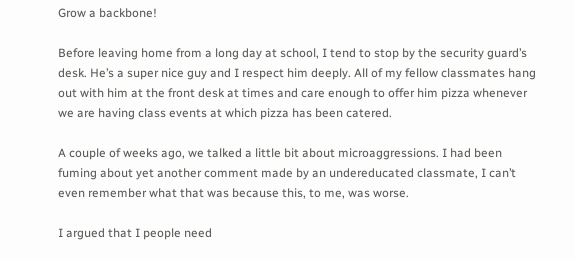Grow a backbone!

Before leaving home from a long day at school, I tend to stop by the security guard’s desk. He’s a super nice guy and I respect him deeply. All of my fellow classmates hang out with him at the front desk at times and care enough to offer him pizza whenever we are having class events at which pizza has been catered.

A couple of weeks ago, we talked a little bit about microaggressions. I had been fuming about yet another comment made by an undereducated classmate, I can’t even remember what that was because this, to me, was worse.

I argued that I people need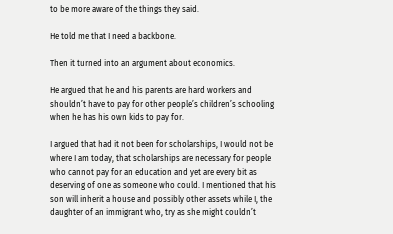to be more aware of the things they said.

He told me that I need a backbone.

Then it turned into an argument about economics.

He argued that he and his parents are hard workers and shouldn’t have to pay for other people’s children’s schooling when he has his own kids to pay for.

I argued that had it not been for scholarships, I would not be where I am today, that scholarships are necessary for people who cannot pay for an education and yet are every bit as deserving of one as someone who could. I mentioned that his son will inherit a house and possibly other assets while I, the daughter of an immigrant who, try as she might couldn’t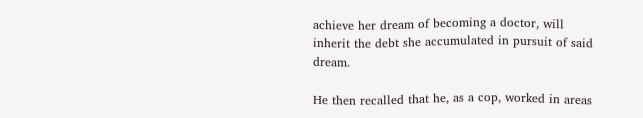achieve her dream of becoming a doctor, will inherit the debt she accumulated in pursuit of said dream.

He then recalled that he, as a cop, worked in areas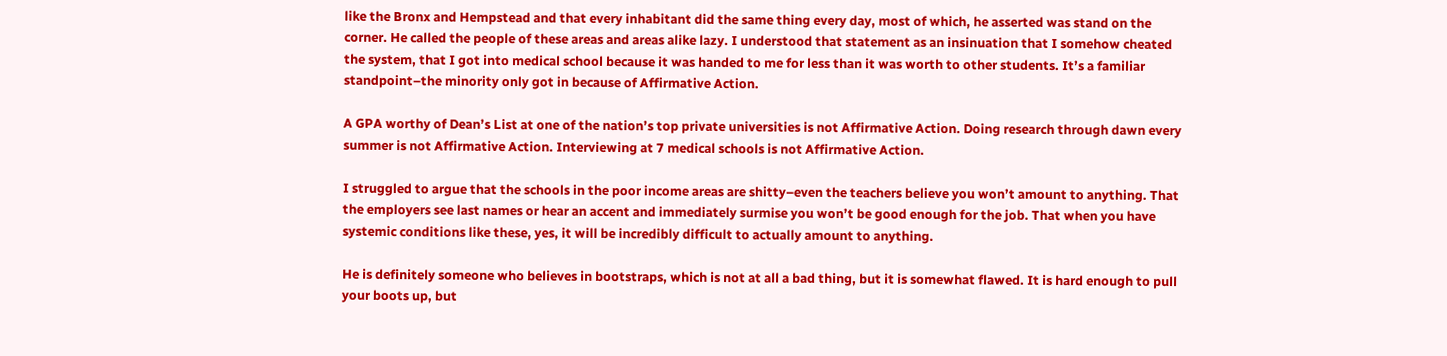like the Bronx and Hempstead and that every inhabitant did the same thing every day, most of which, he asserted was stand on the corner. He called the people of these areas and areas alike lazy. I understood that statement as an insinuation that I somehow cheated the system, that I got into medical school because it was handed to me for less than it was worth to other students. It’s a familiar standpoint–the minority only got in because of Affirmative Action.

A GPA worthy of Dean’s List at one of the nation’s top private universities is not Affirmative Action. Doing research through dawn every summer is not Affirmative Action. Interviewing at 7 medical schools is not Affirmative Action.

I struggled to argue that the schools in the poor income areas are shitty–even the teachers believe you won’t amount to anything. That the employers see last names or hear an accent and immediately surmise you won’t be good enough for the job. That when you have systemic conditions like these, yes, it will be incredibly difficult to actually amount to anything.

He is definitely someone who believes in bootstraps, which is not at all a bad thing, but it is somewhat flawed. It is hard enough to pull your boots up, but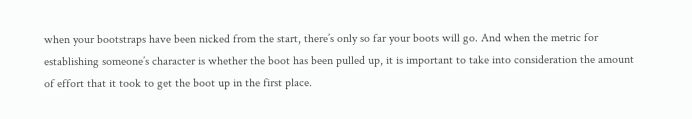when your bootstraps have been nicked from the start, there’s only so far your boots will go. And when the metric for establishing someone’s character is whether the boot has been pulled up, it is important to take into consideration the amount of effort that it took to get the boot up in the first place.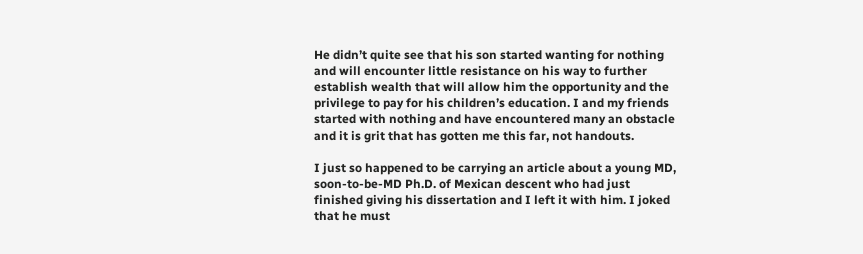He didn’t quite see that his son started wanting for nothing and will encounter little resistance on his way to further establish wealth that will allow him the opportunity and the privilege to pay for his children’s education. I and my friends started with nothing and have encountered many an obstacle and it is grit that has gotten me this far, not handouts.

I just so happened to be carrying an article about a young MD, soon-to-be-MD Ph.D. of Mexican descent who had just finished giving his dissertation and I left it with him. I joked that he must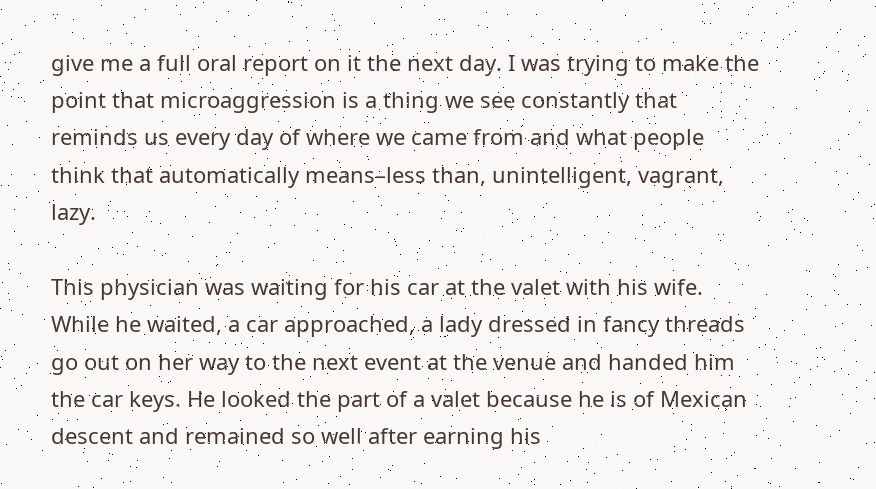give me a full oral report on it the next day. I was trying to make the point that microaggression is a thing we see constantly that reminds us every day of where we came from and what people think that automatically means–less than, unintelligent, vagrant, lazy.

This physician was waiting for his car at the valet with his wife. While he waited, a car approached, a lady dressed in fancy threads go out on her way to the next event at the venue and handed him the car keys. He looked the part of a valet because he is of Mexican descent and remained so well after earning his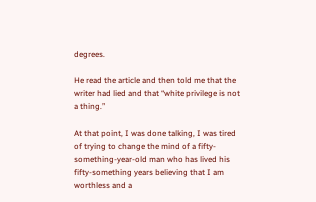degrees.

He read the article and then told me that the writer had lied and that “white privilege is not a thing.”

At that point, I was done talking, I was tired of trying to change the mind of a fifty-something-year-old man who has lived his fifty-something years believing that I am worthless and a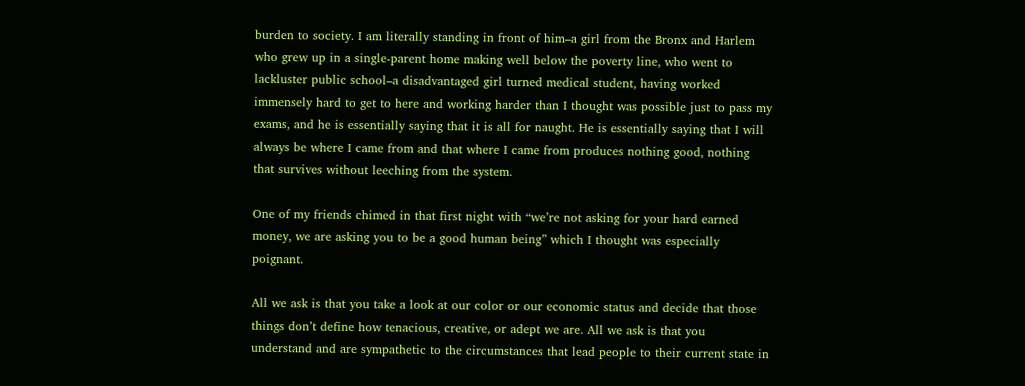burden to society. I am literally standing in front of him–a girl from the Bronx and Harlem who grew up in a single-parent home making well below the poverty line, who went to lackluster public school–a disadvantaged girl turned medical student, having worked immensely hard to get to here and working harder than I thought was possible just to pass my exams, and he is essentially saying that it is all for naught. He is essentially saying that I will always be where I came from and that where I came from produces nothing good, nothing that survives without leeching from the system.

One of my friends chimed in that first night with “we’re not asking for your hard earned money, we are asking you to be a good human being” which I thought was especially poignant.

All we ask is that you take a look at our color or our economic status and decide that those things don’t define how tenacious, creative, or adept we are. All we ask is that you understand and are sympathetic to the circumstances that lead people to their current state in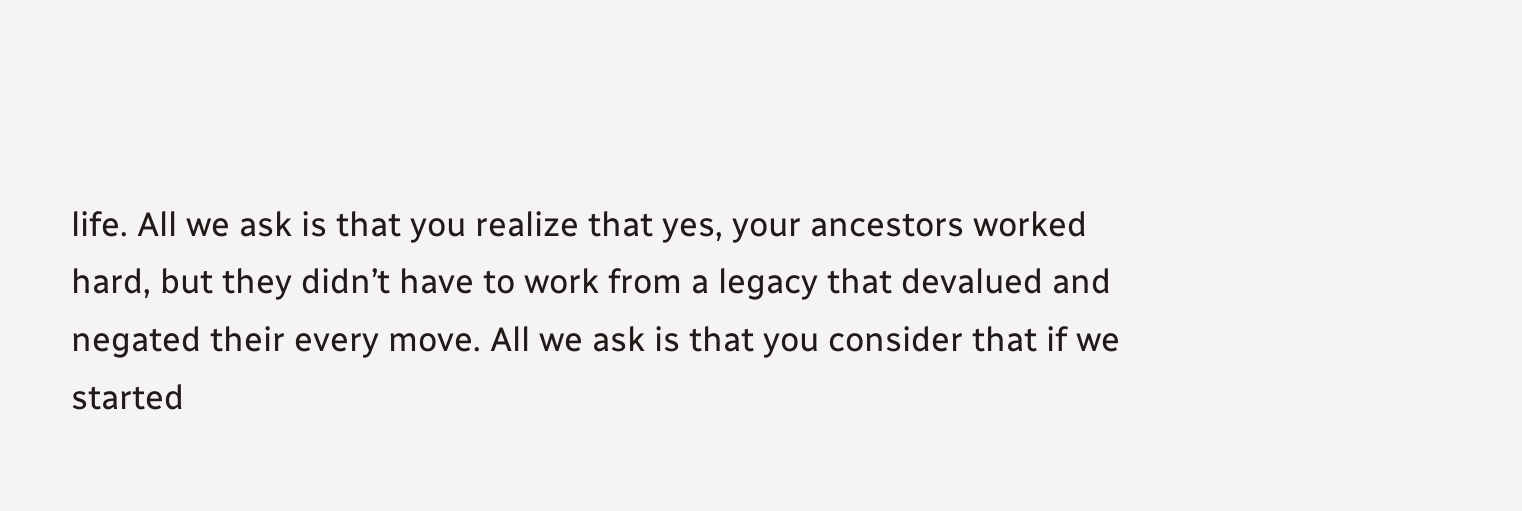life. All we ask is that you realize that yes, your ancestors worked hard, but they didn’t have to work from a legacy that devalued and negated their every move. All we ask is that you consider that if we started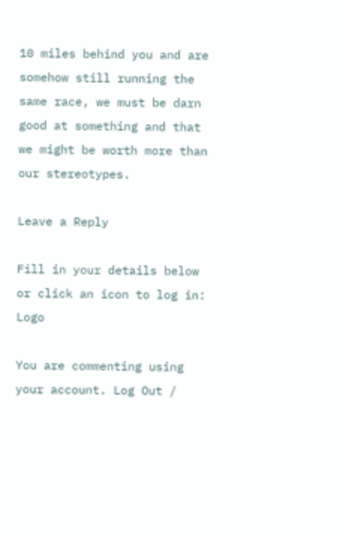10 miles behind you and are somehow still running the same race, we must be darn good at something and that we might be worth more than our stereotypes.

Leave a Reply

Fill in your details below or click an icon to log in: Logo

You are commenting using your account. Log Out /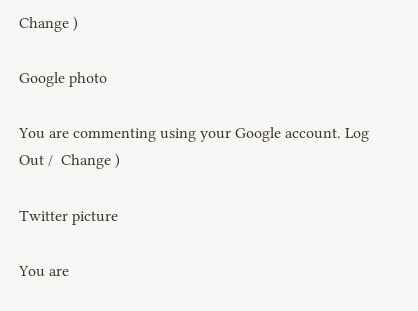Change )

Google photo

You are commenting using your Google account. Log Out /  Change )

Twitter picture

You are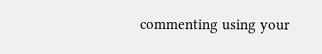commenting using your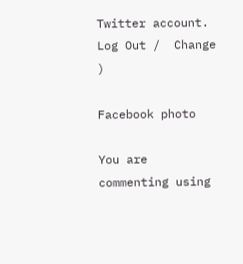Twitter account. Log Out /  Change )

Facebook photo

You are commenting using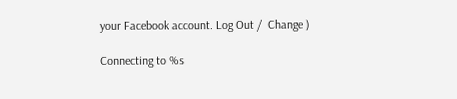your Facebook account. Log Out /  Change )

Connecting to %s